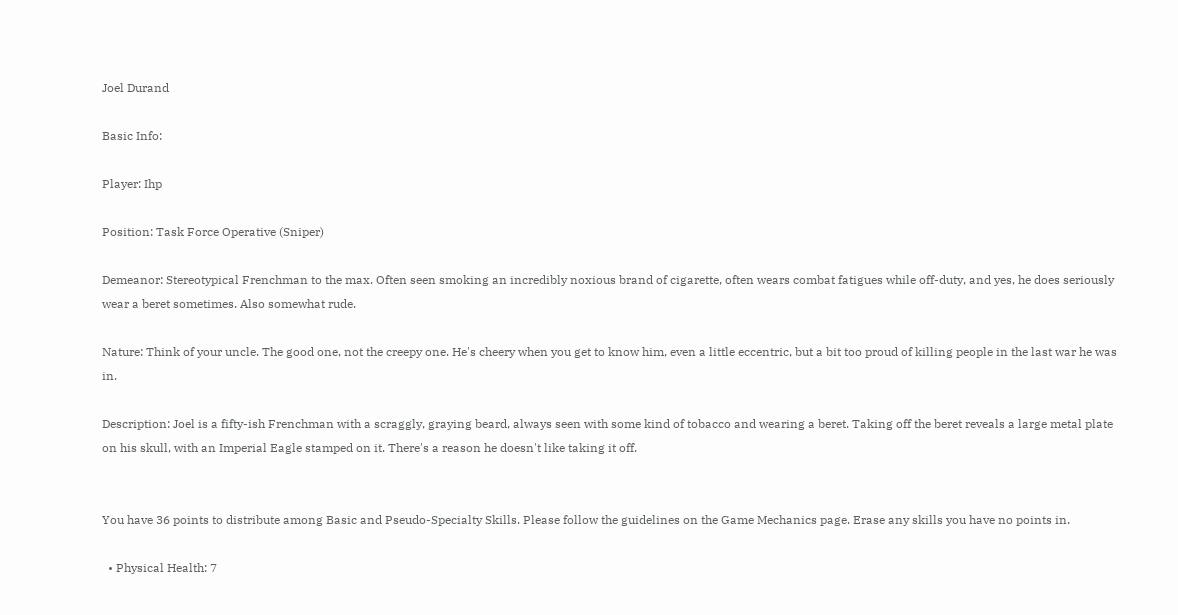Joel Durand

Basic Info:

Player: Ihp

Position: Task Force Operative (Sniper)

Demeanor: Stereotypical Frenchman to the max. Often seen smoking an incredibly noxious brand of cigarette, often wears combat fatigues while off-duty, and yes, he does seriously wear a beret sometimes. Also somewhat rude.

Nature: Think of your uncle. The good one, not the creepy one. He's cheery when you get to know him, even a little eccentric, but a bit too proud of killing people in the last war he was in.

Description: Joel is a fifty-ish Frenchman with a scraggly, graying beard, always seen with some kind of tobacco and wearing a beret. Taking off the beret reveals a large metal plate on his skull, with an Imperial Eagle stamped on it. There's a reason he doesn't like taking it off.


You have 36 points to distribute among Basic and Pseudo-Specialty Skills. Please follow the guidelines on the Game Mechanics page. Erase any skills you have no points in.

  • Physical Health: 7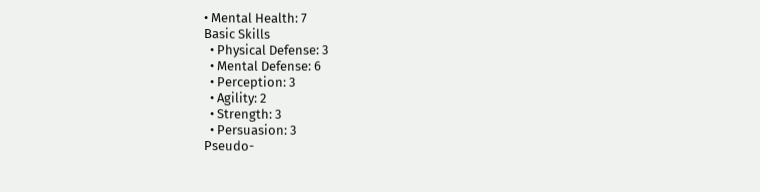• Mental Health: 7
Basic Skills
  • Physical Defense: 3
  • Mental Defense: 6
  • Perception: 3
  • Agility: 2
  • Strength: 3
  • Persuasion: 3
Pseudo-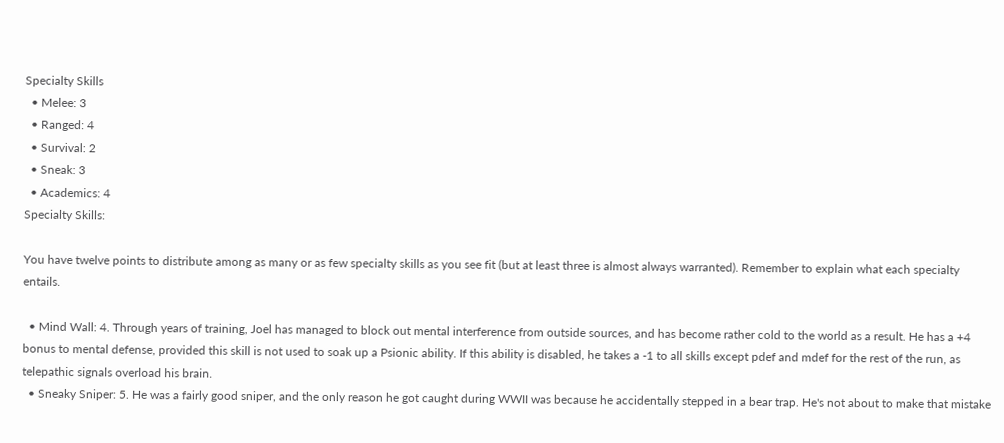Specialty Skills
  • Melee: 3
  • Ranged: 4
  • Survival: 2
  • Sneak: 3
  • Academics: 4
Specialty Skills:

You have twelve points to distribute among as many or as few specialty skills as you see fit (but at least three is almost always warranted). Remember to explain what each specialty entails.

  • Mind Wall: 4. Through years of training, Joel has managed to block out mental interference from outside sources, and has become rather cold to the world as a result. He has a +4 bonus to mental defense, provided this skill is not used to soak up a Psionic ability. If this ability is disabled, he takes a -1 to all skills except pdef and mdef for the rest of the run, as telepathic signals overload his brain.
  • Sneaky Sniper: 5. He was a fairly good sniper, and the only reason he got caught during WWII was because he accidentally stepped in a bear trap. He's not about to make that mistake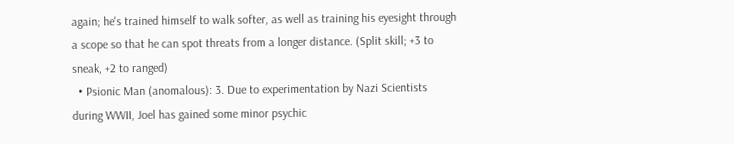again; he's trained himself to walk softer, as well as training his eyesight through a scope so that he can spot threats from a longer distance. (Split skill; +3 to sneak, +2 to ranged)
  • Psionic Man (anomalous): 3. Due to experimentation by Nazi Scientists during WWII, Joel has gained some minor psychic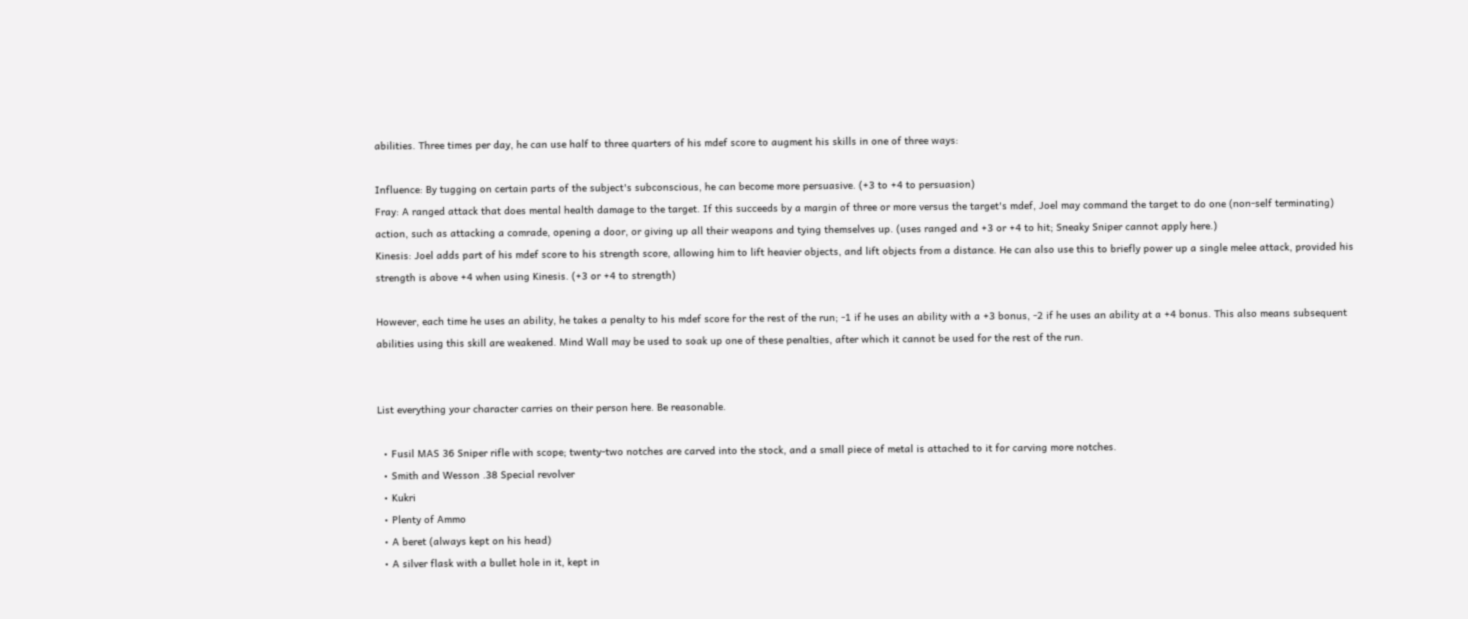abilities. Three times per day, he can use half to three quarters of his mdef score to augment his skills in one of three ways:

Influence: By tugging on certain parts of the subject's subconscious, he can become more persuasive. (+3 to +4 to persuasion)
Fray: A ranged attack that does mental health damage to the target. If this succeeds by a margin of three or more versus the target's mdef, Joel may command the target to do one (non-self terminating) action, such as attacking a comrade, opening a door, or giving up all their weapons and tying themselves up. (uses ranged and +3 or +4 to hit; Sneaky Sniper cannot apply here.)
Kinesis: Joel adds part of his mdef score to his strength score, allowing him to lift heavier objects, and lift objects from a distance. He can also use this to briefly power up a single melee attack, provided his strength is above +4 when using Kinesis. (+3 or +4 to strength)

However, each time he uses an ability, he takes a penalty to his mdef score for the rest of the run; -1 if he uses an ability with a +3 bonus, -2 if he uses an ability at a +4 bonus. This also means subsequent abilities using this skill are weakened. Mind Wall may be used to soak up one of these penalties, after which it cannot be used for the rest of the run.


List everything your character carries on their person here. Be reasonable.

  • Fusil MAS 36 Sniper rifle with scope; twenty-two notches are carved into the stock, and a small piece of metal is attached to it for carving more notches.
  • Smith and Wesson .38 Special revolver
  • Kukri
  • Plenty of Ammo
  • A beret (always kept on his head)
  • A silver flask with a bullet hole in it, kept in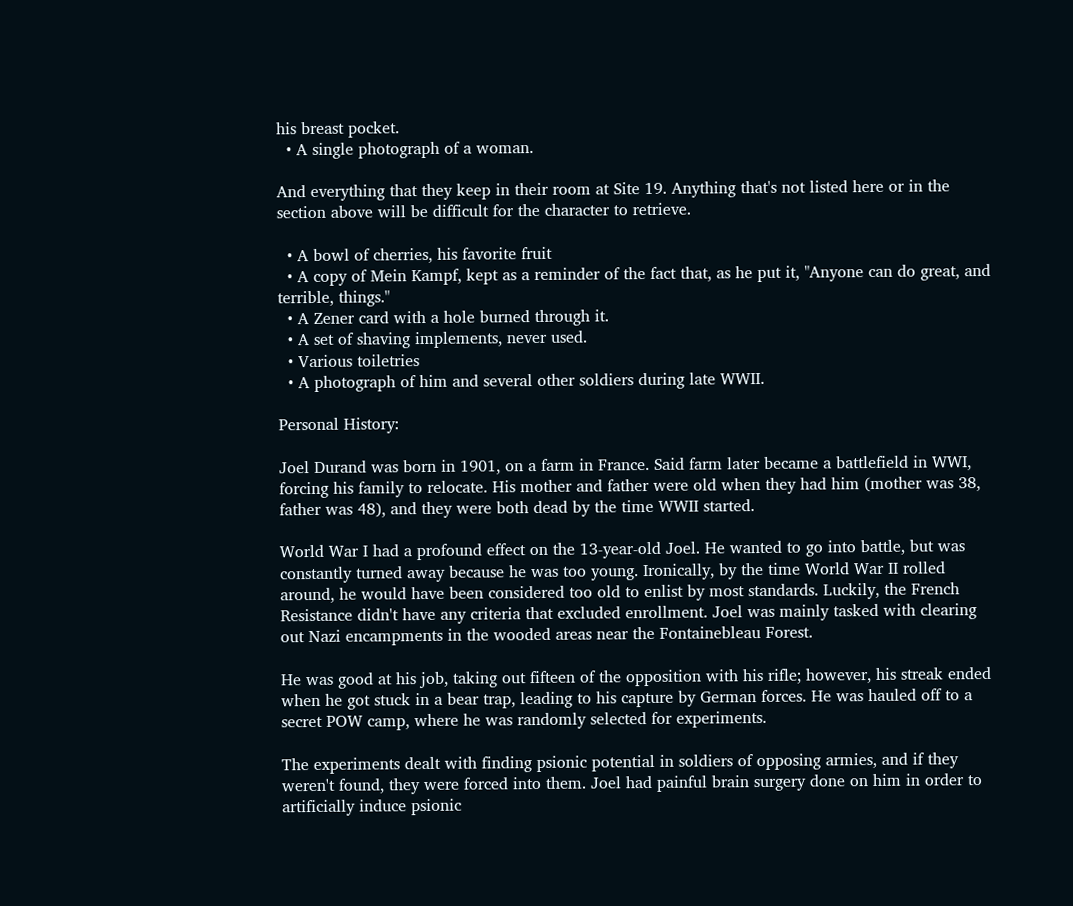his breast pocket.
  • A single photograph of a woman.

And everything that they keep in their room at Site 19. Anything that's not listed here or in the section above will be difficult for the character to retrieve.

  • A bowl of cherries, his favorite fruit
  • A copy of Mein Kampf, kept as a reminder of the fact that, as he put it, "Anyone can do great, and terrible, things."
  • A Zener card with a hole burned through it.
  • A set of shaving implements, never used.
  • Various toiletries
  • A photograph of him and several other soldiers during late WWII.

Personal History:

Joel Durand was born in 1901, on a farm in France. Said farm later became a battlefield in WWI, forcing his family to relocate. His mother and father were old when they had him (mother was 38, father was 48), and they were both dead by the time WWII started.

World War I had a profound effect on the 13-year-old Joel. He wanted to go into battle, but was constantly turned away because he was too young. Ironically, by the time World War II rolled around, he would have been considered too old to enlist by most standards. Luckily, the French Resistance didn't have any criteria that excluded enrollment. Joel was mainly tasked with clearing out Nazi encampments in the wooded areas near the Fontainebleau Forest.

He was good at his job, taking out fifteen of the opposition with his rifle; however, his streak ended when he got stuck in a bear trap, leading to his capture by German forces. He was hauled off to a secret POW camp, where he was randomly selected for experiments.

The experiments dealt with finding psionic potential in soldiers of opposing armies, and if they weren't found, they were forced into them. Joel had painful brain surgery done on him in order to artificially induce psionic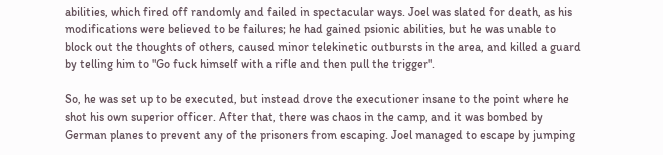abilities, which fired off randomly and failed in spectacular ways. Joel was slated for death, as his modifications were believed to be failures; he had gained psionic abilities, but he was unable to block out the thoughts of others, caused minor telekinetic outbursts in the area, and killed a guard by telling him to "Go fuck himself with a rifle and then pull the trigger".

So, he was set up to be executed, but instead drove the executioner insane to the point where he shot his own superior officer. After that, there was chaos in the camp, and it was bombed by German planes to prevent any of the prisoners from escaping. Joel managed to escape by jumping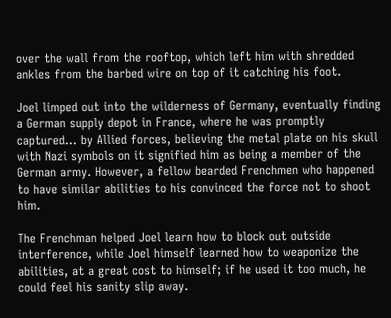over the wall from the rooftop, which left him with shredded ankles from the barbed wire on top of it catching his foot.

Joel limped out into the wilderness of Germany, eventually finding a German supply depot in France, where he was promptly captured… by Allied forces, believing the metal plate on his skull with Nazi symbols on it signified him as being a member of the German army. However, a fellow bearded Frenchmen who happened to have similar abilities to his convinced the force not to shoot him.

The Frenchman helped Joel learn how to block out outside interference, while Joel himself learned how to weaponize the abilities, at a great cost to himself; if he used it too much, he could feel his sanity slip away.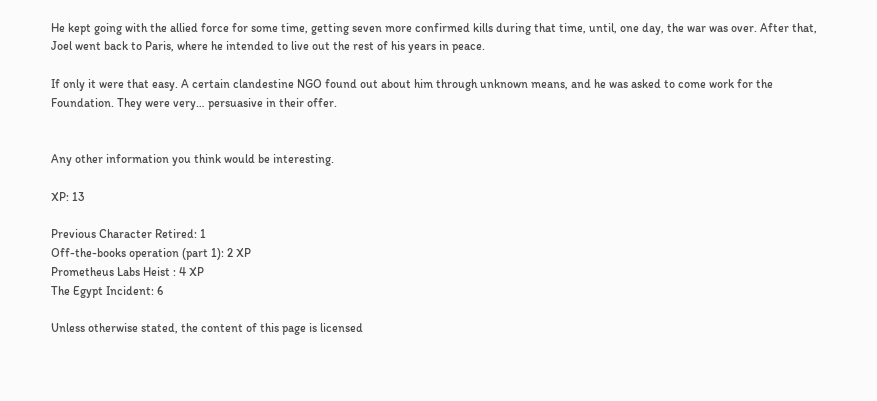He kept going with the allied force for some time, getting seven more confirmed kills during that time, until, one day, the war was over. After that, Joel went back to Paris, where he intended to live out the rest of his years in peace.

If only it were that easy. A certain clandestine NGO found out about him through unknown means, and he was asked to come work for the Foundation. They were very… persuasive in their offer.


Any other information you think would be interesting.

XP: 13

Previous Character Retired: 1
Off-the-books operation (part 1): 2 XP
Prometheus Labs Heist : 4 XP
The Egypt Incident: 6

Unless otherwise stated, the content of this page is licensed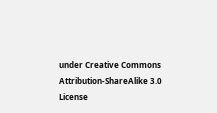under Creative Commons Attribution-ShareAlike 3.0 License